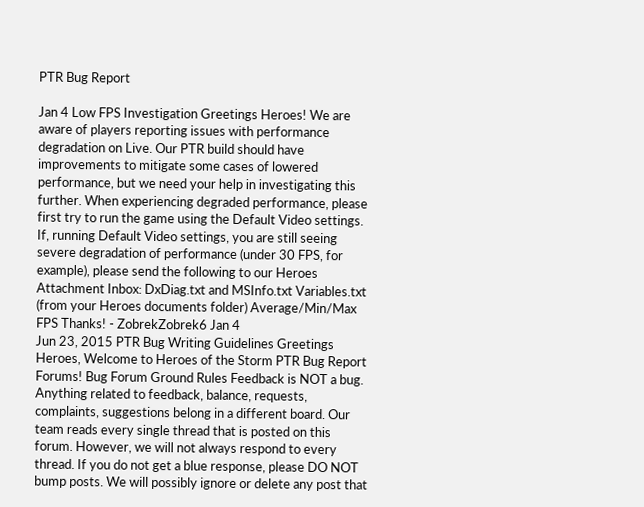PTR Bug Report

Jan 4 Low FPS Investigation Greetings Heroes! We are aware of players reporting issues with performance degradation on Live. Our PTR build should have improvements to mitigate some cases of lowered performance, but we need your help in investigating this further. When experiencing degraded performance, please first try to run the game using the Default Video settings. If, running Default Video settings, you are still seeing severe degradation of performance (under 30 FPS, for example), please send the following to our Heroes Attachment Inbox: DxDiag.txt and MSInfo.txt Variables.txt (from your Heroes documents folder) Average/Min/Max FPS Thanks! - ZobrekZobrek6 Jan 4
Jun 23, 2015 PTR Bug Writing Guidelines Greetings Heroes, Welcome to Heroes of the Storm PTR Bug Report Forums! Bug Forum Ground Rules Feedback is NOT a bug. Anything related to feedback, balance, requests, complaints, suggestions belong in a different board. Our team reads every single thread that is posted on this forum. However, we will not always respond to every thread. If you do not get a blue response, please DO NOT bump posts. We will possibly ignore or delete any post that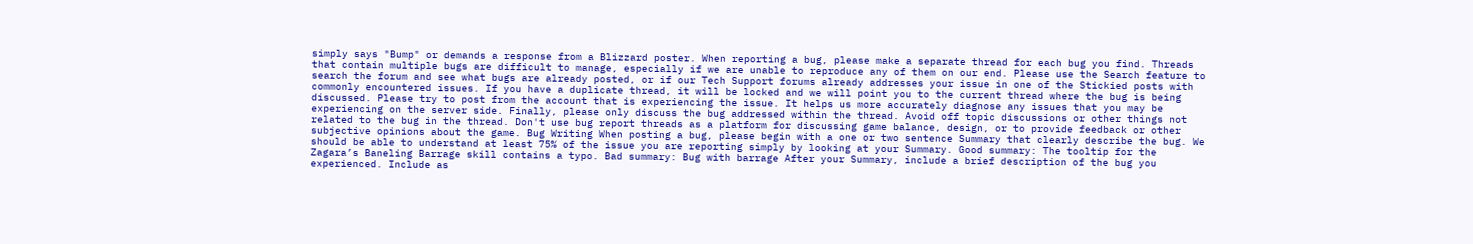simply says "Bump" or demands a response from a Blizzard poster. When reporting a bug, please make a separate thread for each bug you find. Threads that contain multiple bugs are difficult to manage, especially if we are unable to reproduce any of them on our end. Please use the Search feature to search the forum and see what bugs are already posted, or if our Tech Support forums already addresses your issue in one of the Stickied posts with commonly encountered issues. If you have a duplicate thread, it will be locked and we will point you to the current thread where the bug is being discussed. Please try to post from the account that is experiencing the issue. It helps us more accurately diagnose any issues that you may be experiencing on the server side. Finally, please only discuss the bug addressed within the thread. Avoid off topic discussions or other things not related to the bug in the thread. Don't use bug report threads as a platform for discussing game balance, design, or to provide feedback or other subjective opinions about the game. Bug Writing When posting a bug, please begin with a one or two sentence Summary that clearly describe the bug. We should be able to understand at least 75% of the issue you are reporting simply by looking at your Summary. Good summary: The tooltip for the Zagara’s Baneling Barrage skill contains a typo. Bad summary: Bug with barrage After your Summary, include a brief description of the bug you experienced. Include as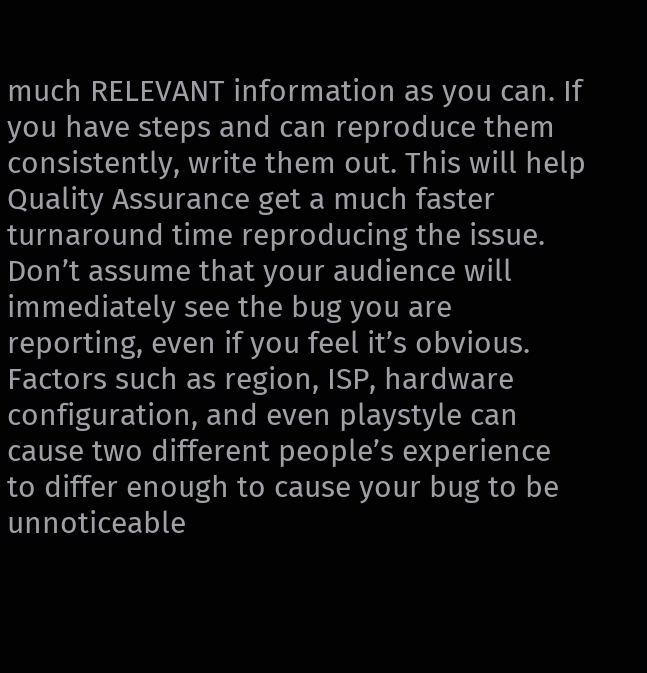much RELEVANT information as you can. If you have steps and can reproduce them consistently, write them out. This will help Quality Assurance get a much faster turnaround time reproducing the issue. Don’t assume that your audience will immediately see the bug you are reporting, even if you feel it’s obvious. Factors such as region, ISP, hardware configuration, and even playstyle can cause two different people’s experience to differ enough to cause your bug to be unnoticeable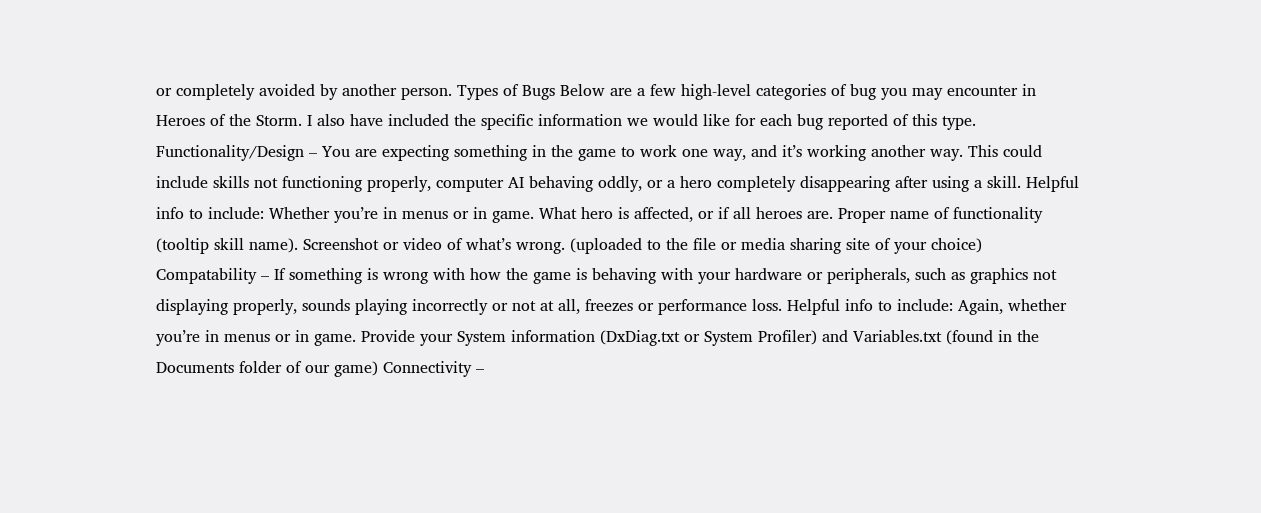or completely avoided by another person. Types of Bugs Below are a few high-level categories of bug you may encounter in Heroes of the Storm. I also have included the specific information we would like for each bug reported of this type. Functionality/Design – You are expecting something in the game to work one way, and it’s working another way. This could include skills not functioning properly, computer AI behaving oddly, or a hero completely disappearing after using a skill. Helpful info to include: Whether you’re in menus or in game. What hero is affected, or if all heroes are. Proper name of functionality (tooltip skill name). Screenshot or video of what’s wrong. (uploaded to the file or media sharing site of your choice) Compatability – If something is wrong with how the game is behaving with your hardware or peripherals, such as graphics not displaying properly, sounds playing incorrectly or not at all, freezes or performance loss. Helpful info to include: Again, whether you’re in menus or in game. Provide your System information (DxDiag.txt or System Profiler) and Variables.txt (found in the Documents folder of our game) Connectivity –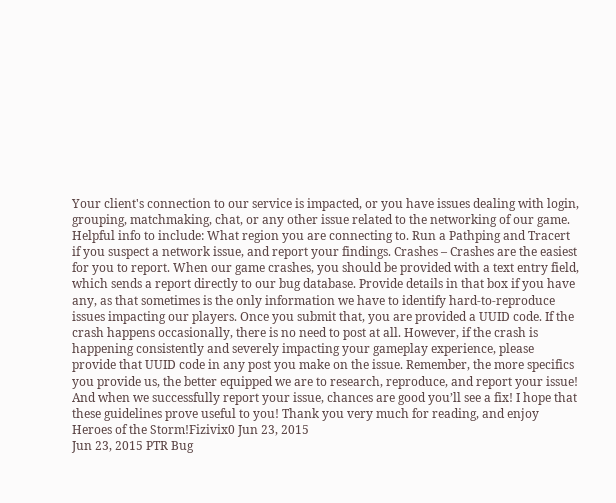Your client's connection to our service is impacted, or you have issues dealing with login, grouping, matchmaking, chat, or any other issue related to the networking of our game. Helpful info to include: What region you are connecting to. Run a Pathping and Tracert if you suspect a network issue, and report your findings. Crashes – Crashes are the easiest for you to report. When our game crashes, you should be provided with a text entry field, which sends a report directly to our bug database. Provide details in that box if you have any, as that sometimes is the only information we have to identify hard-to-reproduce issues impacting our players. Once you submit that, you are provided a UUID code. If the crash happens occasionally, there is no need to post at all. However, if the crash is happening consistently and severely impacting your gameplay experience, please provide that UUID code in any post you make on the issue. Remember, the more specifics you provide us, the better equipped we are to research, reproduce, and report your issue! And when we successfully report your issue, chances are good you’ll see a fix! I hope that these guidelines prove useful to you! Thank you very much for reading, and enjoy Heroes of the Storm!Fizivix0 Jun 23, 2015
Jun 23, 2015 PTR Bug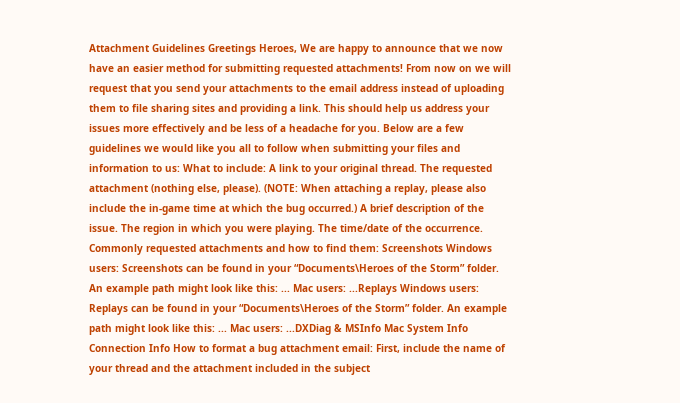Attachment Guidelines Greetings Heroes, We are happy to announce that we now have an easier method for submitting requested attachments! From now on we will request that you send your attachments to the email address instead of uploading them to file sharing sites and providing a link. This should help us address your issues more effectively and be less of a headache for you. Below are a few guidelines we would like you all to follow when submitting your files and information to us: What to include: A link to your original thread. The requested attachment (nothing else, please). (NOTE: When attaching a replay, please also include the in-game time at which the bug occurred.) A brief description of the issue. The region in which you were playing. The time/date of the occurrence. Commonly requested attachments and how to find them: Screenshots Windows users: Screenshots can be found in your “Documents\Heroes of the Storm” folder. An example path might look like this: ... Mac users: ...Replays Windows users: Replays can be found in your “Documents\Heroes of the Storm” folder. An example path might look like this: ... Mac users: ...DXDiag & MSInfo Mac System Info Connection Info How to format a bug attachment email: First, include the name of your thread and the attachment included in the subject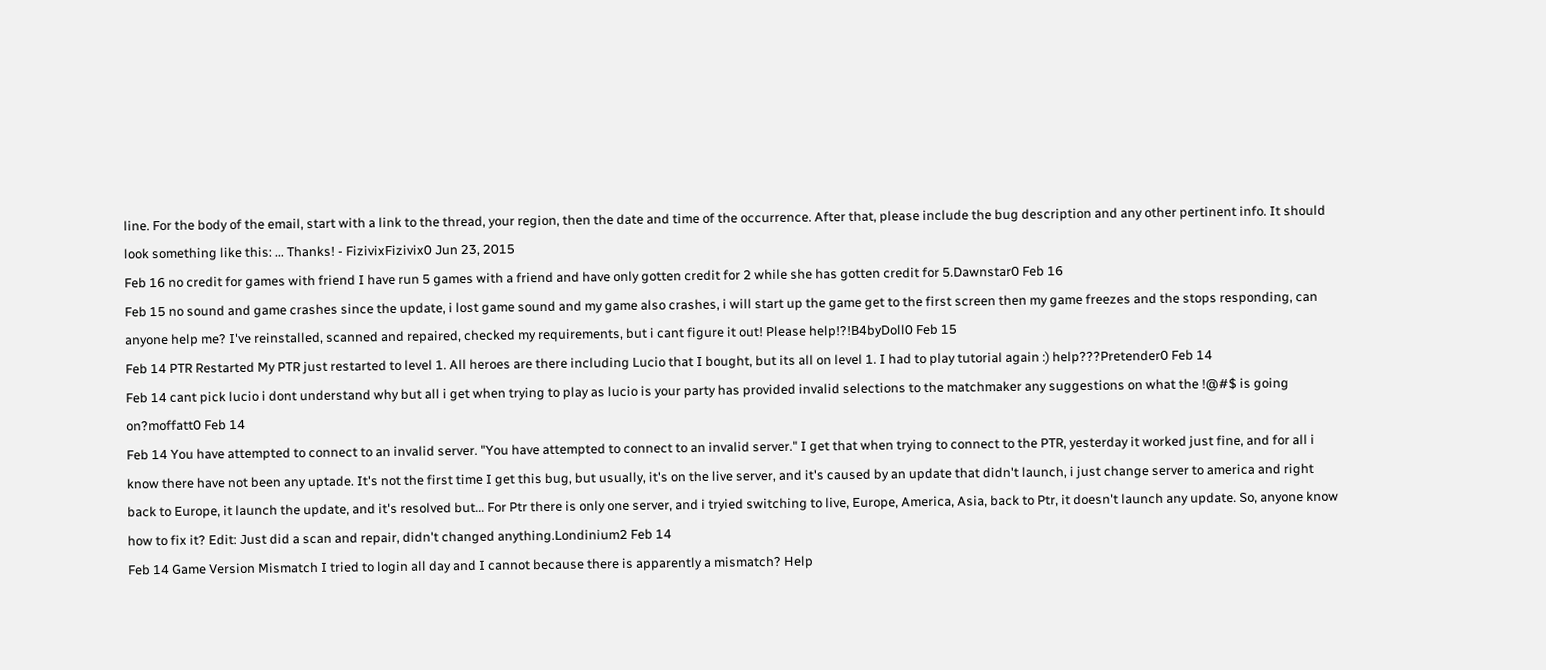line. For the body of the email, start with a link to the thread, your region, then the date and time of the occurrence. After that, please include the bug description and any other pertinent info. It should look something like this: ... Thanks! - FizivixFizivix0 Jun 23, 2015
Feb 16 no credit for games with friend I have run 5 games with a friend and have only gotten credit for 2 while she has gotten credit for 5.Dawnstar0 Feb 16
Feb 15 no sound and game crashes since the update, i lost game sound and my game also crashes, i will start up the game get to the first screen then my game freezes and the stops responding, can anyone help me? I've reinstalled, scanned and repaired, checked my requirements, but i cant figure it out! Please help!?!B4byDoll0 Feb 15
Feb 14 PTR Restarted My PTR just restarted to level 1. All heroes are there including Lucio that I bought, but its all on level 1. I had to play tutorial again :) help???Pretender0 Feb 14
Feb 14 cant pick lucio i dont understand why but all i get when trying to play as lucio is your party has provided invalid selections to the matchmaker any suggestions on what the !@#$ is going on?moffatt0 Feb 14
Feb 14 You have attempted to connect to an invalid server. "You have attempted to connect to an invalid server." I get that when trying to connect to the PTR, yesterday it worked just fine, and for all i know there have not been any uptade. It's not the first time I get this bug, but usually, it's on the live server, and it's caused by an update that didn't launch, i just change server to america and right back to Europe, it launch the update, and it's resolved but... For Ptr there is only one server, and i tryied switching to live, Europe, America, Asia, back to Ptr, it doesn't launch any update. So, anyone know how to fix it? Edit: Just did a scan and repair, didn't changed anything.Londinium2 Feb 14
Feb 14 Game Version Mismatch I tried to login all day and I cannot because there is apparently a mismatch? Help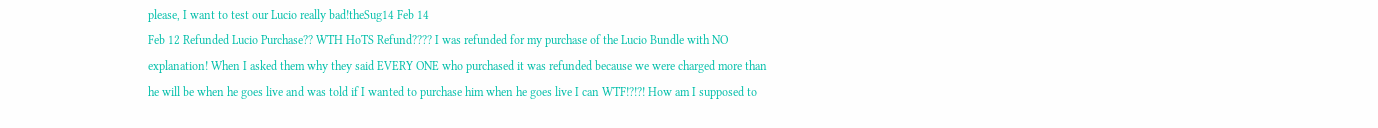please, I want to test our Lucio really bad!theSug14 Feb 14
Feb 12 Refunded Lucio Purchase?? WTH HoTS Refund???? I was refunded for my purchase of the Lucio Bundle with NO explanation! When I asked them why they said EVERY ONE who purchased it was refunded because we were charged more than he will be when he goes live and was told if I wanted to purchase him when he goes live I can WTF!?!?! How am I supposed to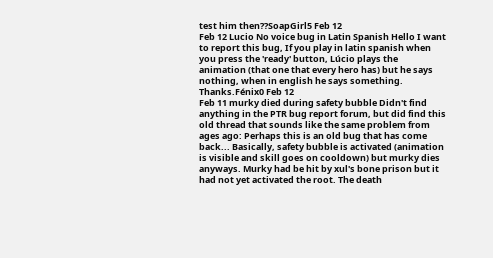test him then??SoapGirl5 Feb 12
Feb 12 Lucio No voice bug in Latin Spanish Hello I want to report this bug, If you play in latin spanish when you press the 'ready' button, Lúcio plays the animation (that one that every hero has) but he says nothing, when in english he says something. Thanks.Fénix0 Feb 12
Feb 11 murky died during safety bubble Didn't find anything in the PTR bug report forum, but did find this old thread that sounds like the same problem from ages ago: Perhaps this is an old bug that has come back... Basically, safety bubble is activated (animation is visible and skill goes on cooldown) but murky dies anyways. Murky had be hit by xul's bone prison but it had not yet activated the root. The death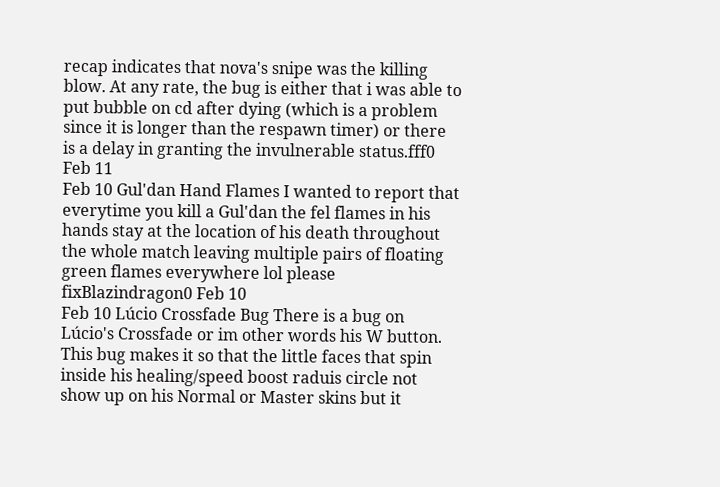recap indicates that nova's snipe was the killing blow. At any rate, the bug is either that i was able to put bubble on cd after dying (which is a problem since it is longer than the respawn timer) or there is a delay in granting the invulnerable status.fff0 Feb 11
Feb 10 Gul'dan Hand Flames I wanted to report that everytime you kill a Gul'dan the fel flames in his hands stay at the location of his death throughout the whole match leaving multiple pairs of floating green flames everywhere lol please fixBlazindragon0 Feb 10
Feb 10 Lúcio Crossfade Bug There is a bug on Lúcio's Crossfade or im other words his W button. This bug makes it so that the little faces that spin inside his healing/speed boost raduis circle not show up on his Normal or Master skins but it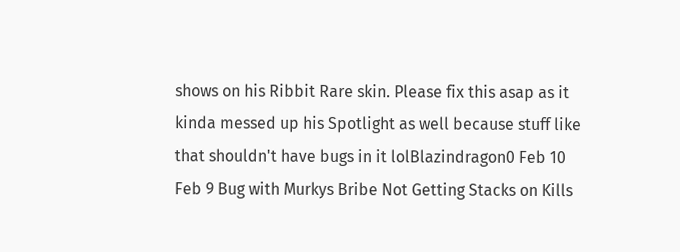shows on his Ribbit Rare skin. Please fix this asap as it kinda messed up his Spotlight as well because stuff like that shouldn't have bugs in it lolBlazindragon0 Feb 10
Feb 9 Bug with Murkys Bribe Not Getting Stacks on Kills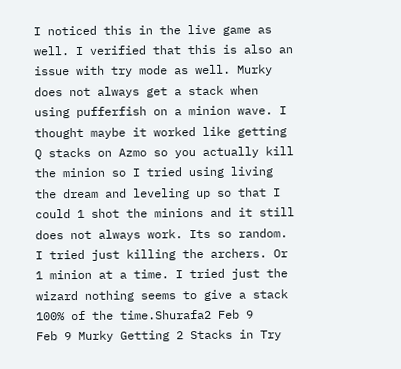I noticed this in the live game as well. I verified that this is also an issue with try mode as well. Murky does not always get a stack when using pufferfish on a minion wave. I thought maybe it worked like getting Q stacks on Azmo so you actually kill the minion so I tried using living the dream and leveling up so that I could 1 shot the minions and it still does not always work. Its so random. I tried just killing the archers. Or 1 minion at a time. I tried just the wizard nothing seems to give a stack 100% of the time.Shurafa2 Feb 9
Feb 9 Murky Getting 2 Stacks in Try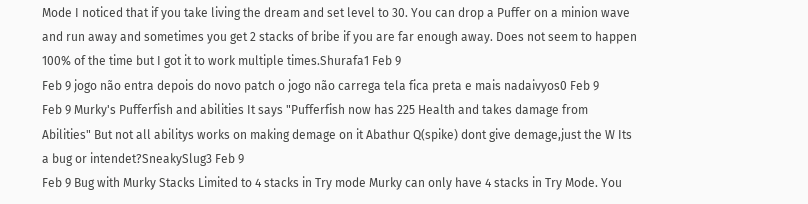Mode I noticed that if you take living the dream and set level to 30. You can drop a Puffer on a minion wave and run away and sometimes you get 2 stacks of bribe if you are far enough away. Does not seem to happen 100% of the time but I got it to work multiple times.Shurafa1 Feb 9
Feb 9 jogo não entra depois do novo patch o jogo não carrega tela fica preta e mais nadaivyos0 Feb 9
Feb 9 Murky's Pufferfish and abilities It says "Pufferfish now has 225 Health and takes damage from Abilities" But not all abilitys works on making demage on it Abathur Q(spike) dont give demage,just the W Its a bug or intendet?SneakySlug3 Feb 9
Feb 9 Bug with Murky Stacks Limited to 4 stacks in Try mode Murky can only have 4 stacks in Try Mode. You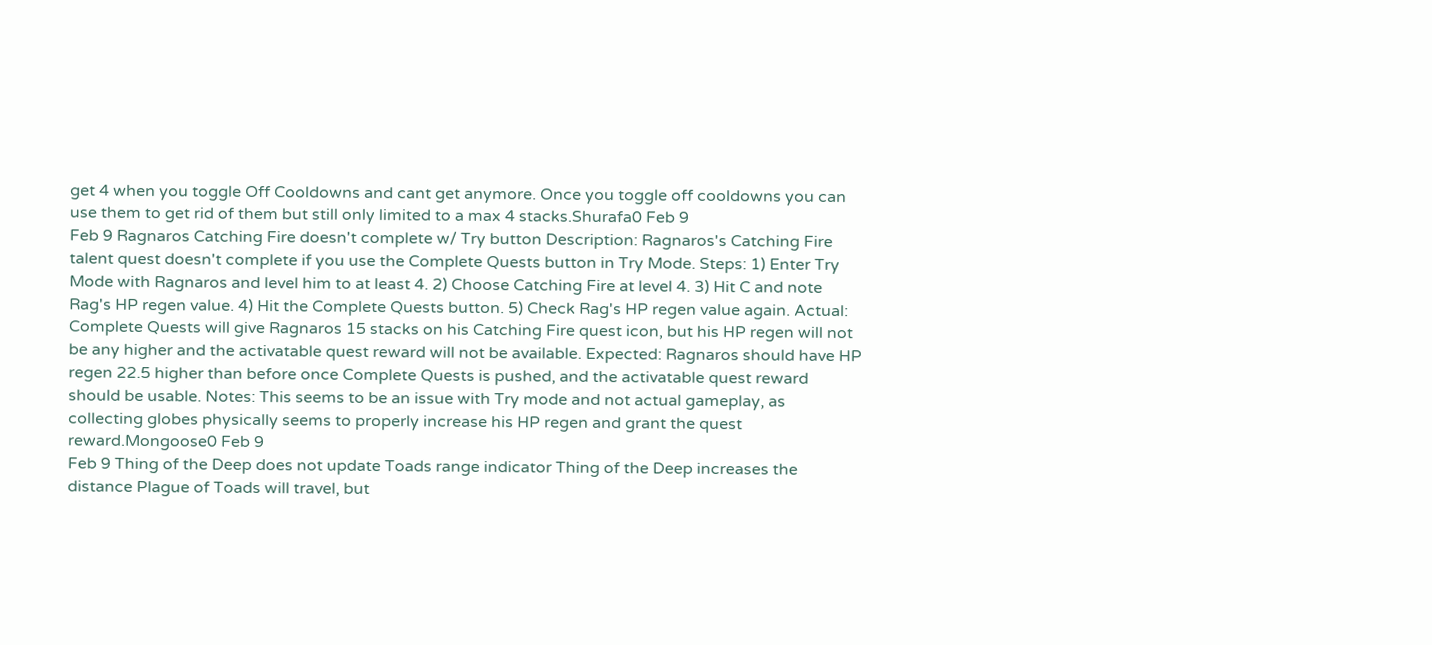get 4 when you toggle Off Cooldowns and cant get anymore. Once you toggle off cooldowns you can use them to get rid of them but still only limited to a max 4 stacks.Shurafa0 Feb 9
Feb 9 Ragnaros Catching Fire doesn't complete w/ Try button Description: Ragnaros's Catching Fire talent quest doesn't complete if you use the Complete Quests button in Try Mode. Steps: 1) Enter Try Mode with Ragnaros and level him to at least 4. 2) Choose Catching Fire at level 4. 3) Hit C and note Rag's HP regen value. 4) Hit the Complete Quests button. 5) Check Rag's HP regen value again. Actual: Complete Quests will give Ragnaros 15 stacks on his Catching Fire quest icon, but his HP regen will not be any higher and the activatable quest reward will not be available. Expected: Ragnaros should have HP regen 22.5 higher than before once Complete Quests is pushed, and the activatable quest reward should be usable. Notes: This seems to be an issue with Try mode and not actual gameplay, as collecting globes physically seems to properly increase his HP regen and grant the quest reward.Mongoose0 Feb 9
Feb 9 Thing of the Deep does not update Toads range indicator Thing of the Deep increases the distance Plague of Toads will travel, but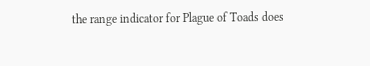the range indicator for Plague of Toads does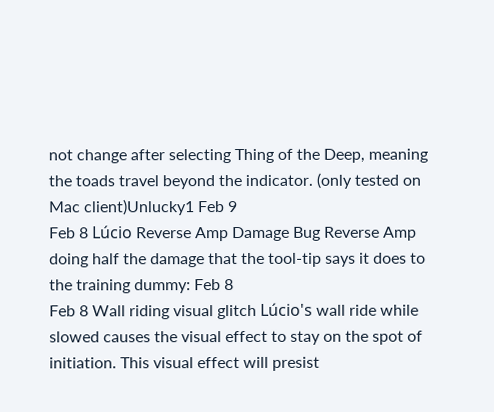not change after selecting Thing of the Deep, meaning the toads travel beyond the indicator. (only tested on Mac client)Unlucky1 Feb 9
Feb 8 Lúcio Reverse Amp Damage Bug Reverse Amp doing half the damage that the tool-tip says it does to the training dummy: Feb 8
Feb 8 Wall riding visual glitch Lúcio's wall ride while slowed causes the visual effect to stay on the spot of initiation. This visual effect will presist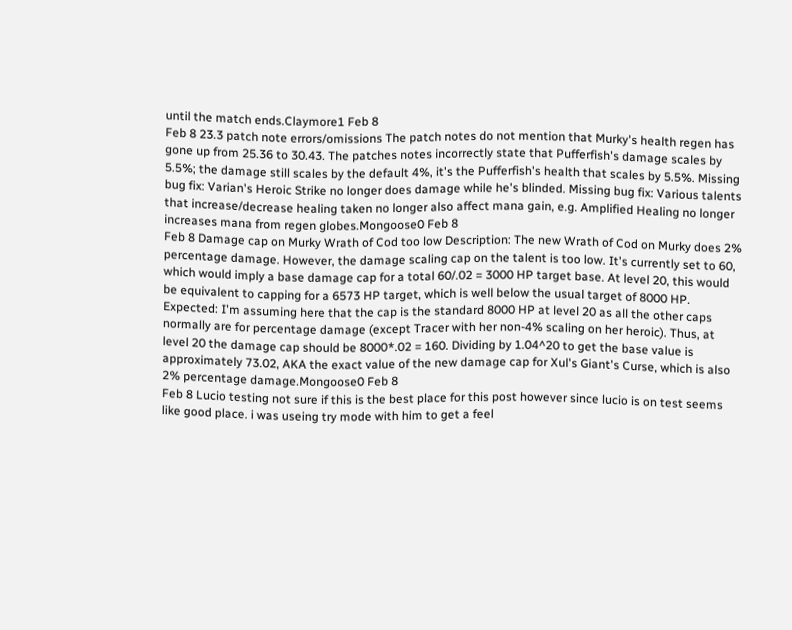until the match ends.Claymore1 Feb 8
Feb 8 23.3 patch note errors/omissions The patch notes do not mention that Murky's health regen has gone up from 25.36 to 30.43. The patches notes incorrectly state that Pufferfish's damage scales by 5.5%; the damage still scales by the default 4%, it's the Pufferfish's health that scales by 5.5%. Missing bug fix: Varian's Heroic Strike no longer does damage while he's blinded. Missing bug fix: Various talents that increase/decrease healing taken no longer also affect mana gain, e.g. Amplified Healing no longer increases mana from regen globes.Mongoose0 Feb 8
Feb 8 Damage cap on Murky Wrath of Cod too low Description: The new Wrath of Cod on Murky does 2% percentage damage. However, the damage scaling cap on the talent is too low. It's currently set to 60, which would imply a base damage cap for a total 60/.02 = 3000 HP target base. At level 20, this would be equivalent to capping for a 6573 HP target, which is well below the usual target of 8000 HP. Expected: I'm assuming here that the cap is the standard 8000 HP at level 20 as all the other caps normally are for percentage damage (except Tracer with her non-4% scaling on her heroic). Thus, at level 20 the damage cap should be 8000*.02 = 160. Dividing by 1.04^20 to get the base value is approximately 73.02, AKA the exact value of the new damage cap for Xul's Giant's Curse, which is also 2% percentage damage.Mongoose0 Feb 8
Feb 8 Lucio testing not sure if this is the best place for this post however since lucio is on test seems like good place. i was useing try mode with him to get a feel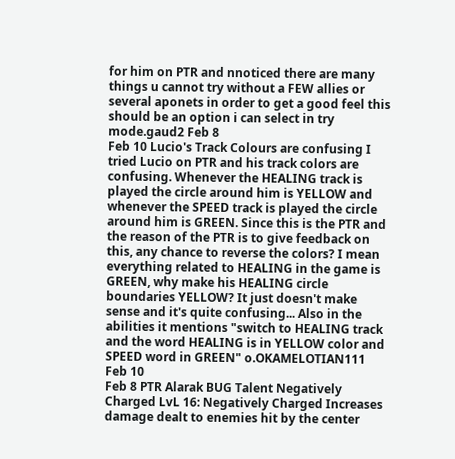for him on PTR and nnoticed there are many things u cannot try without a FEW allies or several aponets in order to get a good feel this should be an option i can select in try mode.gaud2 Feb 8
Feb 10 Lucio's Track Colours are confusing I tried Lucio on PTR and his track colors are confusing. Whenever the HEALING track is played the circle around him is YELLOW and whenever the SPEED track is played the circle around him is GREEN. Since this is the PTR and the reason of the PTR is to give feedback on this, any chance to reverse the colors? I mean everything related to HEALING in the game is GREEN, why make his HEALING circle boundaries YELLOW? It just doesn't make sense and it's quite confusing... Also in the abilities it mentions "switch to HEALING track and the word HEALING is in YELLOW color and SPEED word in GREEN" o.OKAMELOTIAN111 Feb 10
Feb 8 PTR Alarak BUG Talent Negatively Charged LvL 16: Negatively Charged Increases damage dealt to enemies hit by the center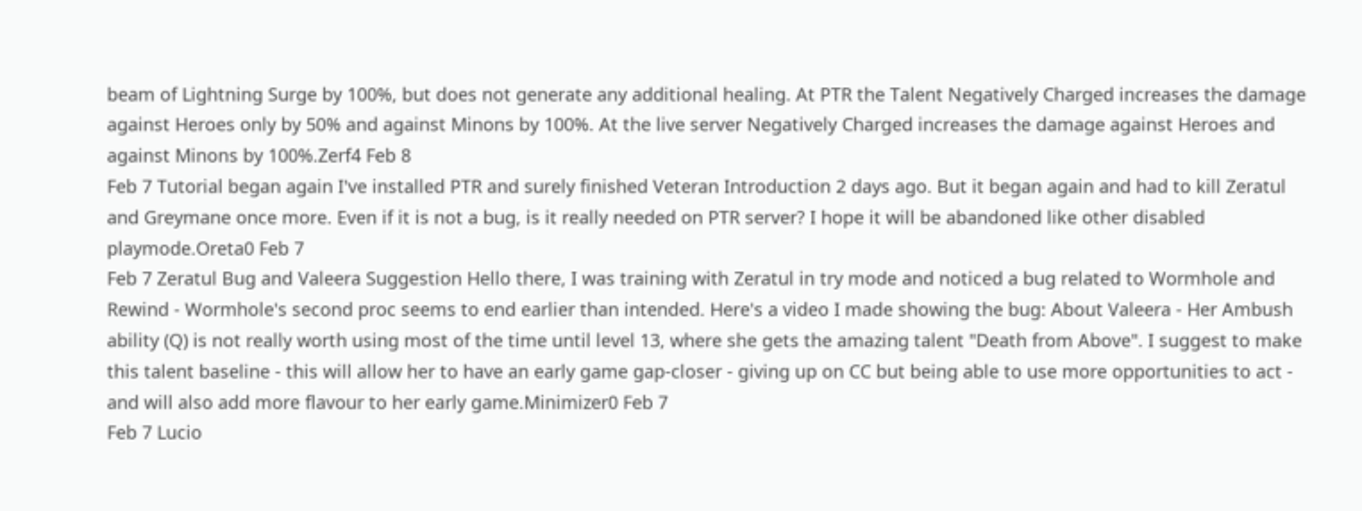beam of Lightning Surge by 100%, but does not generate any additional healing. At PTR the Talent Negatively Charged increases the damage against Heroes only by 50% and against Minons by 100%. At the live server Negatively Charged increases the damage against Heroes and against Minons by 100%.Zerf4 Feb 8
Feb 7 Tutorial began again I've installed PTR and surely finished Veteran Introduction 2 days ago. But it began again and had to kill Zeratul and Greymane once more. Even if it is not a bug, is it really needed on PTR server? I hope it will be abandoned like other disabled playmode.Oreta0 Feb 7
Feb 7 Zeratul Bug and Valeera Suggestion Hello there, I was training with Zeratul in try mode and noticed a bug related to Wormhole and Rewind - Wormhole's second proc seems to end earlier than intended. Here's a video I made showing the bug: About Valeera - Her Ambush ability (Q) is not really worth using most of the time until level 13, where she gets the amazing talent "Death from Above". I suggest to make this talent baseline - this will allow her to have an early game gap-closer - giving up on CC but being able to use more opportunities to act - and will also add more flavour to her early game.Minimizer0 Feb 7
Feb 7 Lucio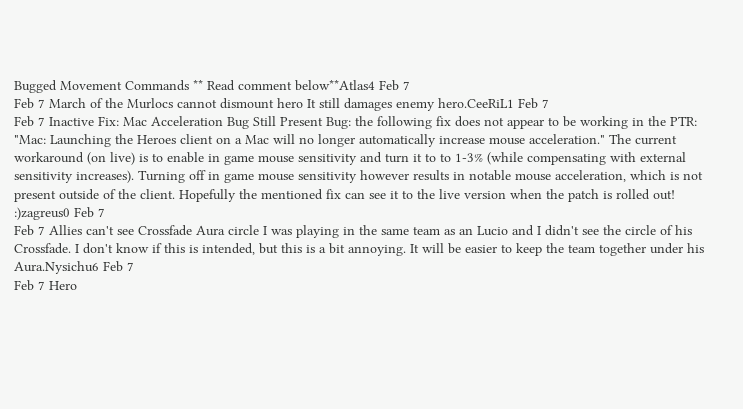Bugged Movement Commands ** Read comment below**Atlas4 Feb 7
Feb 7 March of the Murlocs cannot dismount hero It still damages enemy hero.CeeRiL1 Feb 7
Feb 7 Inactive Fix: Mac Acceleration Bug Still Present Bug: the following fix does not appear to be working in the PTR: "Mac: Launching the Heroes client on a Mac will no longer automatically increase mouse acceleration." The current workaround (on live) is to enable in game mouse sensitivity and turn it to to 1-3% (while compensating with external sensitivity increases). Turning off in game mouse sensitivity however results in notable mouse acceleration, which is not present outside of the client. Hopefully the mentioned fix can see it to the live version when the patch is rolled out! :)zagreus0 Feb 7
Feb 7 Allies can't see Crossfade Aura circle I was playing in the same team as an Lucio and I didn't see the circle of his Crossfade. I don't know if this is intended, but this is a bit annoying. It will be easier to keep the team together under his Aura.Nysichu6 Feb 7
Feb 7 Hero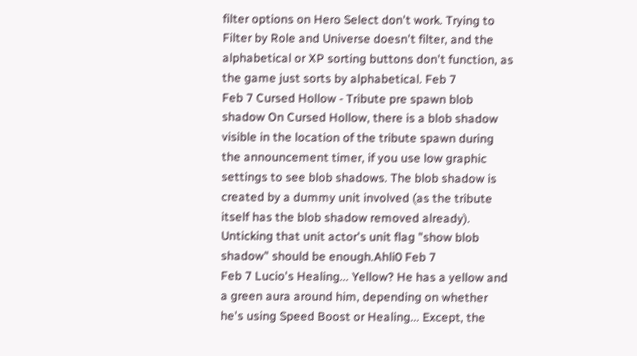filter options on Hero Select don't work. Trying to Filter by Role and Universe doesn't filter, and the alphabetical or XP sorting buttons don't function, as the game just sorts by alphabetical. Feb 7
Feb 7 Cursed Hollow - Tribute pre spawn blob shadow On Cursed Hollow, there is a blob shadow visible in the location of the tribute spawn during the announcement timer, if you use low graphic settings to see blob shadows. The blob shadow is created by a dummy unit involved (as the tribute itself has the blob shadow removed already). Unticking that unit actor's unit flag "show blob shadow" should be enough.Ahli0 Feb 7
Feb 7 Lucio's Healing... Yellow? He has a yellow and a green aura around him, depending on whether he's using Speed Boost or Healing... Except, the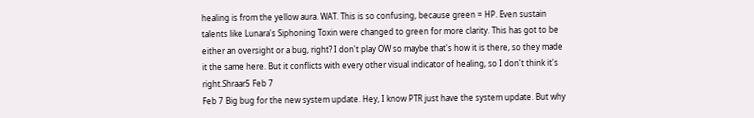healing is from the yellow aura. WAT. This is so confusing, because green = HP. Even sustain talents like Lunara's Siphoning Toxin were changed to green for more clarity. This has got to be either an oversight or a bug, right? I don't play OW so maybe that's how it is there, so they made it the same here. But it conflicts with every other visual indicator of healing, so I don't think it's right.Shraar5 Feb 7
Feb 7 Big bug for the new system update. Hey, I know PTR just have the system update. But why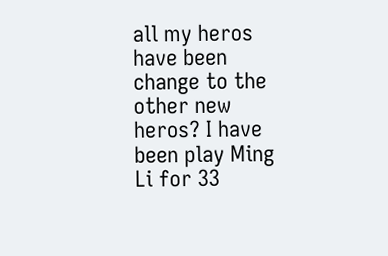all my heros have been change to the other new heros? I have been play Ming Li for 33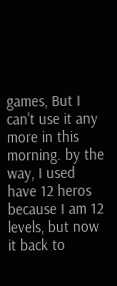games, But I can't use it any more in this morning. by the way, I used have 12 heros because I am 12 levels, but now it back to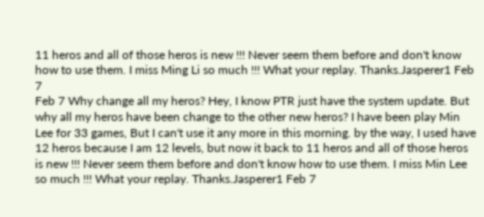11 heros and all of those heros is new !!! Never seem them before and don't know how to use them. I miss Ming Li so much !!! What your replay. Thanks.Jasperer1 Feb 7
Feb 7 Why change all my heros? Hey, I know PTR just have the system update. But why all my heros have been change to the other new heros? I have been play Min Lee for 33 games, But I can't use it any more in this morning. by the way, I used have 12 heros because I am 12 levels, but now it back to 11 heros and all of those heros is new !!! Never seem them before and don't know how to use them. I miss Min Lee so much !!! What your replay. Thanks.Jasperer1 Feb 7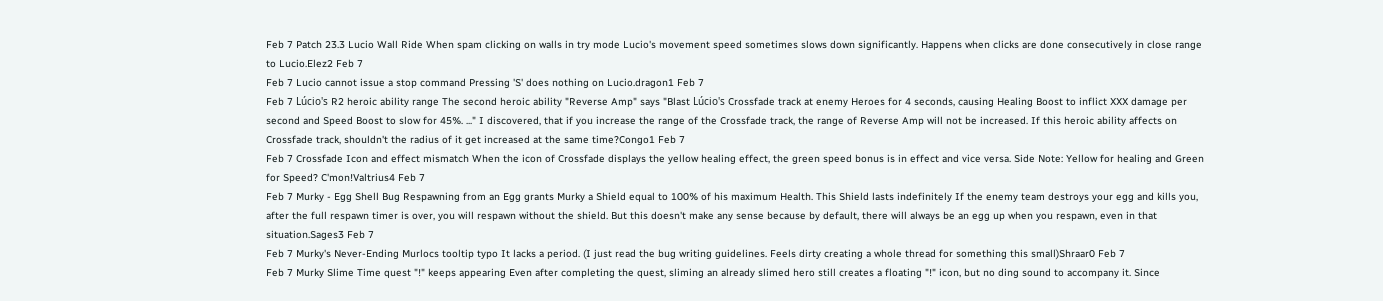Feb 7 Patch 23.3 Lucio Wall Ride When spam clicking on walls in try mode Lucio's movement speed sometimes slows down significantly. Happens when clicks are done consecutively in close range to Lucio.Elez2 Feb 7
Feb 7 Lucio cannot issue a stop command Pressing 'S' does nothing on Lucio.dragon1 Feb 7
Feb 7 Lúcio's R2 heroic ability range The second heroic ability "Reverse Amp" says "Blast Lúcio's Crossfade track at enemy Heroes for 4 seconds, causing Healing Boost to inflict XXX damage per second and Speed Boost to slow for 45%. ..." I discovered, that if you increase the range of the Crossfade track, the range of Reverse Amp will not be increased. If this heroic ability affects on Crossfade track, shouldn't the radius of it get increased at the same time?Congo1 Feb 7
Feb 7 Crossfade Icon and effect mismatch When the icon of Crossfade displays the yellow healing effect, the green speed bonus is in effect and vice versa. Side Note: Yellow for healing and Green for Speed? C'mon!Valtrius4 Feb 7
Feb 7 Murky - Egg Shell Bug Respawning from an Egg grants Murky a Shield equal to 100% of his maximum Health. This Shield lasts indefinitely If the enemy team destroys your egg and kills you, after the full respawn timer is over, you will respawn without the shield. But this doesn't make any sense because by default, there will always be an egg up when you respawn, even in that situation.Sages3 Feb 7
Feb 7 Murky's Never-Ending Murlocs tooltip typo It lacks a period. (I just read the bug writing guidelines. Feels dirty creating a whole thread for something this small)Shraar0 Feb 7
Feb 7 Murky Slime Time quest "!" keeps appearing Even after completing the quest, sliming an already slimed hero still creates a floating "!" icon, but no ding sound to accompany it. Since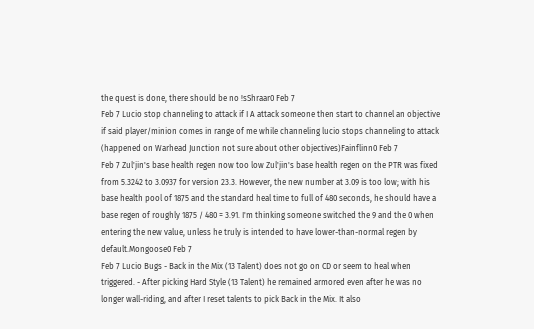the quest is done, there should be no !sShraar0 Feb 7
Feb 7 Lucio stop channeling to attack if I A attack someone then start to channel an objective if said player/minion comes in range of me while channeling lucio stops channeling to attack (happened on Warhead Junction not sure about other objectives)Fainflinn0 Feb 7
Feb 7 Zul'jin's base health regen now too low Zul'jin's base health regen on the PTR was fixed from 5.3242 to 3.0937 for version 23.3. However, the new number at 3.09 is too low; with his base health pool of 1875 and the standard heal time to full of 480 seconds, he should have a base regen of roughly 1875 / 480 = 3.91. I'm thinking someone switched the 9 and the 0 when entering the new value, unless he truly is intended to have lower-than-normal regen by default.Mongoose0 Feb 7
Feb 7 Lucio Bugs - Back in the Mix (13 Talent) does not go on CD or seem to heal when triggered. - After picking Hard Style (13 Talent) he remained armored even after he was no longer wall-riding, and after I reset talents to pick Back in the Mix. It also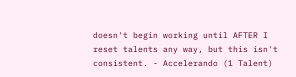doesn't begin working until AFTER I reset talents any way, but this isn't consistent. - Accelerando (1 Talent)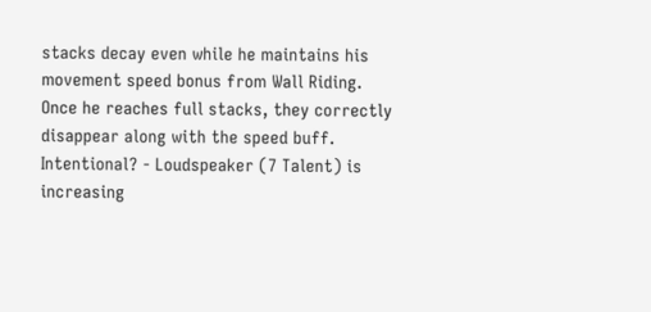stacks decay even while he maintains his movement speed bonus from Wall Riding. Once he reaches full stacks, they correctly disappear along with the speed buff. Intentional? - Loudspeaker (7 Talent) is increasing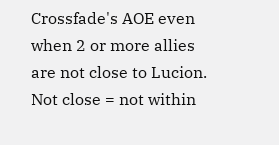Crossfade's AOE even when 2 or more allies are not close to Lucion. Not close = not within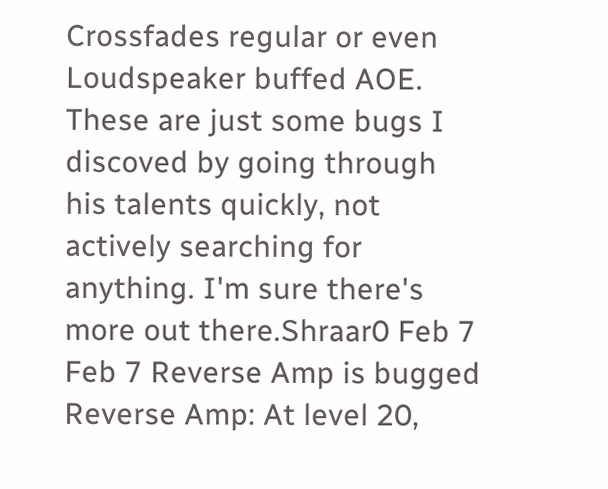Crossfades regular or even Loudspeaker buffed AOE. These are just some bugs I discoved by going through his talents quickly, not actively searching for anything. I'm sure there's more out there.Shraar0 Feb 7
Feb 7 Reverse Amp is bugged Reverse Amp: At level 20,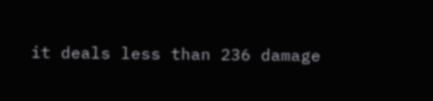it deals less than 236 damage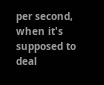per second, when it's supposed to deal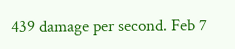439 damage per second. Feb 7